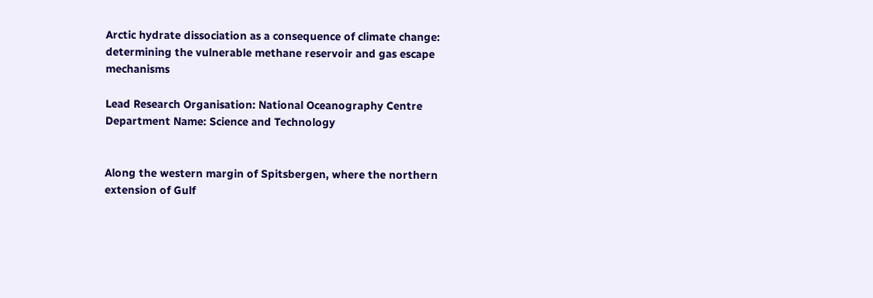Arctic hydrate dissociation as a consequence of climate change: determining the vulnerable methane reservoir and gas escape mechanisms

Lead Research Organisation: National Oceanography Centre
Department Name: Science and Technology


Along the western margin of Spitsbergen, where the northern extension of Gulf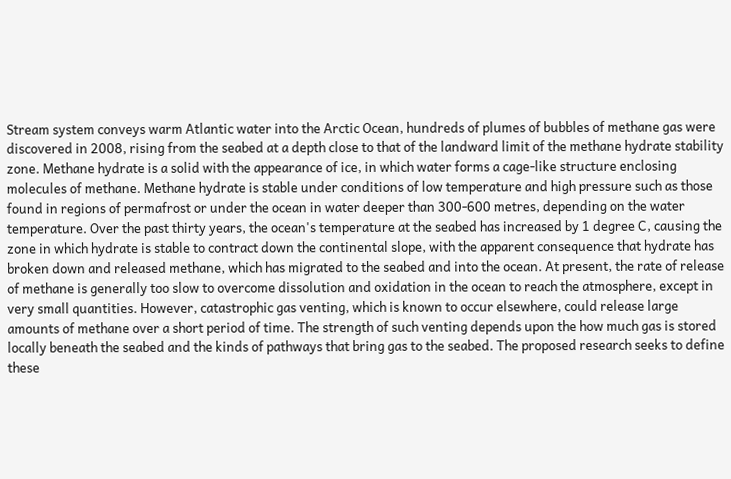Stream system conveys warm Atlantic water into the Arctic Ocean, hundreds of plumes of bubbles of methane gas were discovered in 2008, rising from the seabed at a depth close to that of the landward limit of the methane hydrate stability zone. Methane hydrate is a solid with the appearance of ice, in which water forms a cage-like structure enclosing molecules of methane. Methane hydrate is stable under conditions of low temperature and high pressure such as those found in regions of permafrost or under the ocean in water deeper than 300-600 metres, depending on the water temperature. Over the past thirty years, the ocean's temperature at the seabed has increased by 1 degree C, causing the zone in which hydrate is stable to contract down the continental slope, with the apparent consequence that hydrate has broken down and released methane, which has migrated to the seabed and into the ocean. At present, the rate of release of methane is generally too slow to overcome dissolution and oxidation in the ocean to reach the atmosphere, except in very small quantities. However, catastrophic gas venting, which is known to occur elsewhere, could release large amounts of methane over a short period of time. The strength of such venting depends upon the how much gas is stored locally beneath the seabed and the kinds of pathways that bring gas to the seabed. The proposed research seeks to define these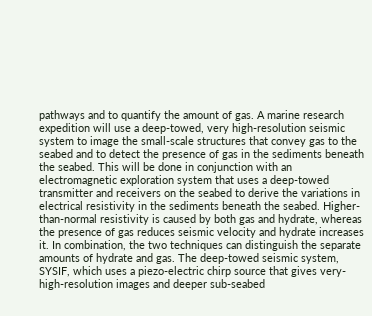pathways and to quantify the amount of gas. A marine research expedition will use a deep-towed, very high-resolution seismic system to image the small-scale structures that convey gas to the seabed and to detect the presence of gas in the sediments beneath the seabed. This will be done in conjunction with an electromagnetic exploration system that uses a deep-towed transmitter and receivers on the seabed to derive the variations in electrical resistivity in the sediments beneath the seabed. Higher-than-normal resistivity is caused by both gas and hydrate, whereas the presence of gas reduces seismic velocity and hydrate increases it. In combination, the two techniques can distinguish the separate amounts of hydrate and gas. The deep-towed seismic system, SYSIF, which uses a piezo-electric chirp source that gives very-high-resolution images and deeper sub-seabed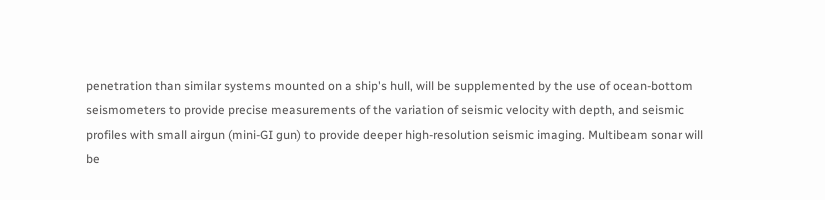penetration than similar systems mounted on a ship's hull, will be supplemented by the use of ocean-bottom seismometers to provide precise measurements of the variation of seismic velocity with depth, and seismic profiles with small airgun (mini-GI gun) to provide deeper high-resolution seismic imaging. Multibeam sonar will be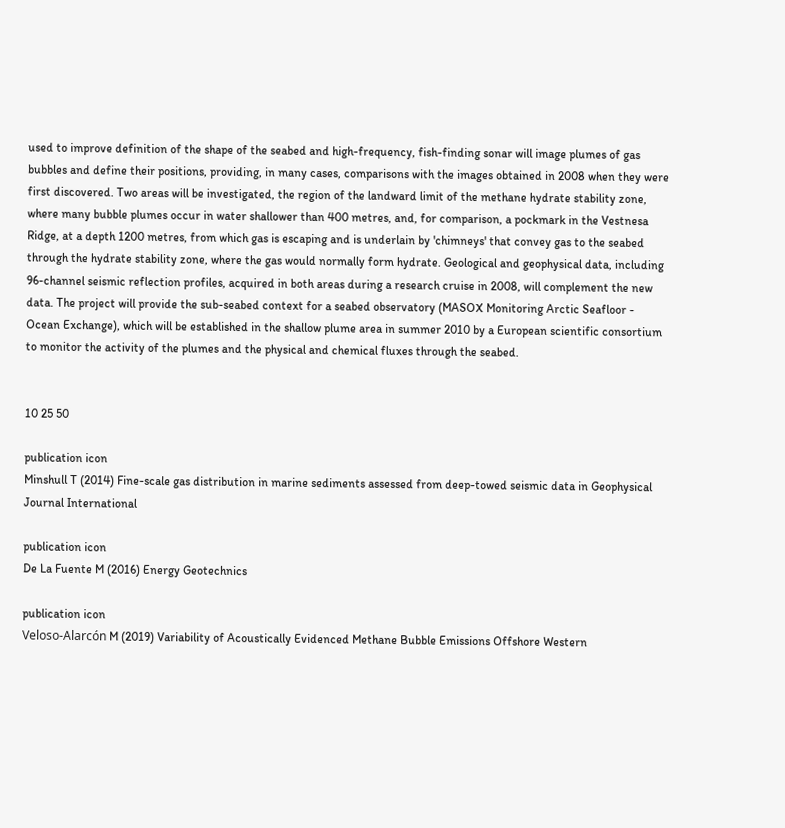used to improve definition of the shape of the seabed and high-frequency, fish-finding sonar will image plumes of gas bubbles and define their positions, providing, in many cases, comparisons with the images obtained in 2008 when they were first discovered. Two areas will be investigated, the region of the landward limit of the methane hydrate stability zone, where many bubble plumes occur in water shallower than 400 metres, and, for comparison, a pockmark in the Vestnesa Ridge, at a depth 1200 metres, from which gas is escaping and is underlain by 'chimneys' that convey gas to the seabed through the hydrate stability zone, where the gas would normally form hydrate. Geological and geophysical data, including 96-channel seismic reflection profiles, acquired in both areas during a research cruise in 2008, will complement the new data. The project will provide the sub-seabed context for a seabed observatory (MASOX Monitoring Arctic Seafloor - Ocean Exchange), which will be established in the shallow plume area in summer 2010 by a European scientific consortium to monitor the activity of the plumes and the physical and chemical fluxes through the seabed.


10 25 50

publication icon
Minshull T (2014) Fine-scale gas distribution in marine sediments assessed from deep-towed seismic data in Geophysical Journal International

publication icon
De La Fuente M (2016) Energy Geotechnics

publication icon
Veloso-Alarcón M (2019) Variability of Acoustically Evidenced Methane Bubble Emissions Offshore Western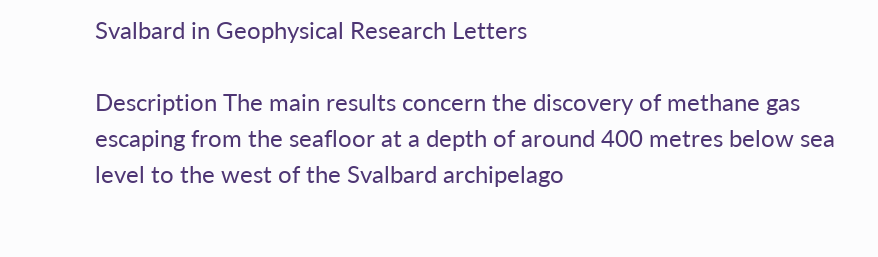Svalbard in Geophysical Research Letters

Description The main results concern the discovery of methane gas escaping from the seafloor at a depth of around 400 metres below sea level to the west of the Svalbard archipelago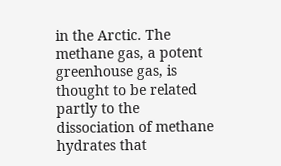in the Arctic. The methane gas, a potent greenhouse gas, is thought to be related partly to the dissociation of methane hydrates that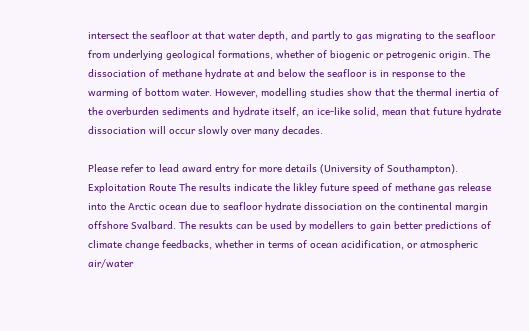intersect the seafloor at that water depth, and partly to gas migrating to the seafloor from underlying geological formations, whether of biogenic or petrogenic origin. The dissociation of methane hydrate at and below the seafloor is in response to the warming of bottom water. However, modelling studies show that the thermal inertia of the overburden sediments and hydrate itself, an ice-like solid, mean that future hydrate dissociation will occur slowly over many decades.

Please refer to lead award entry for more details (University of Southampton).
Exploitation Route The results indicate the likley future speed of methane gas release into the Arctic ocean due to seafloor hydrate dissociation on the continental margin offshore Svalbard. The resukts can be used by modellers to gain better predictions of climate change feedbacks, whether in terms of ocean acidification, or atmospheric air/water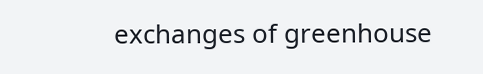exchanges of greenhouse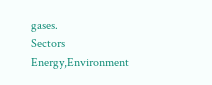gases.
Sectors Energy,Environment